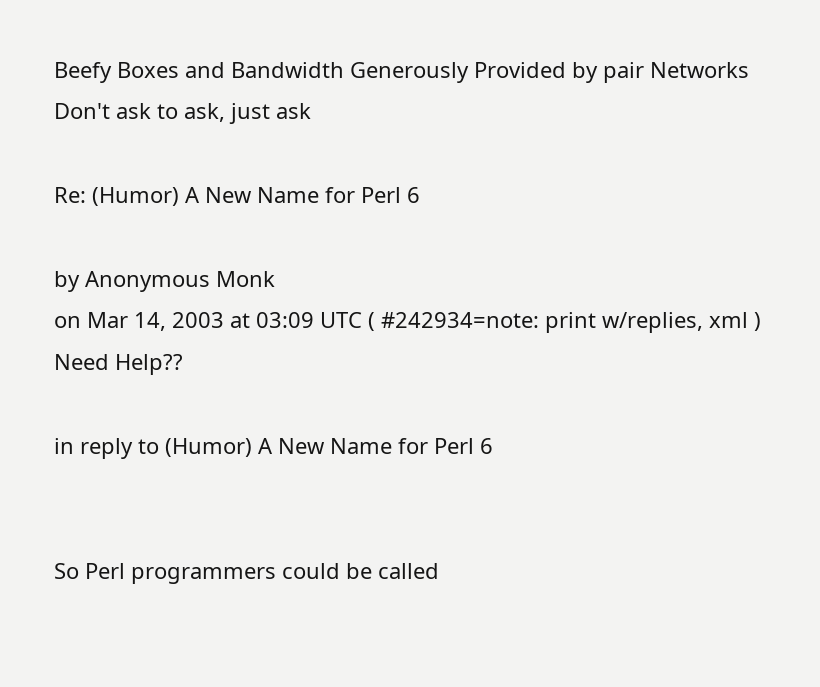Beefy Boxes and Bandwidth Generously Provided by pair Networks
Don't ask to ask, just ask

Re: (Humor) A New Name for Perl 6

by Anonymous Monk
on Mar 14, 2003 at 03:09 UTC ( #242934=note: print w/replies, xml ) Need Help??

in reply to (Humor) A New Name for Perl 6


So Perl programmers could be called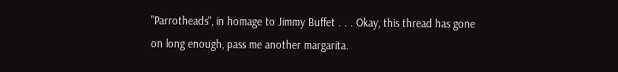"Parrotheads", in homage to Jimmy Buffet . . . Okay, this thread has gone on long enough, pass me another margarita.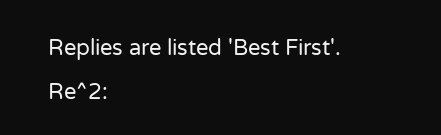Replies are listed 'Best First'.
Re^2: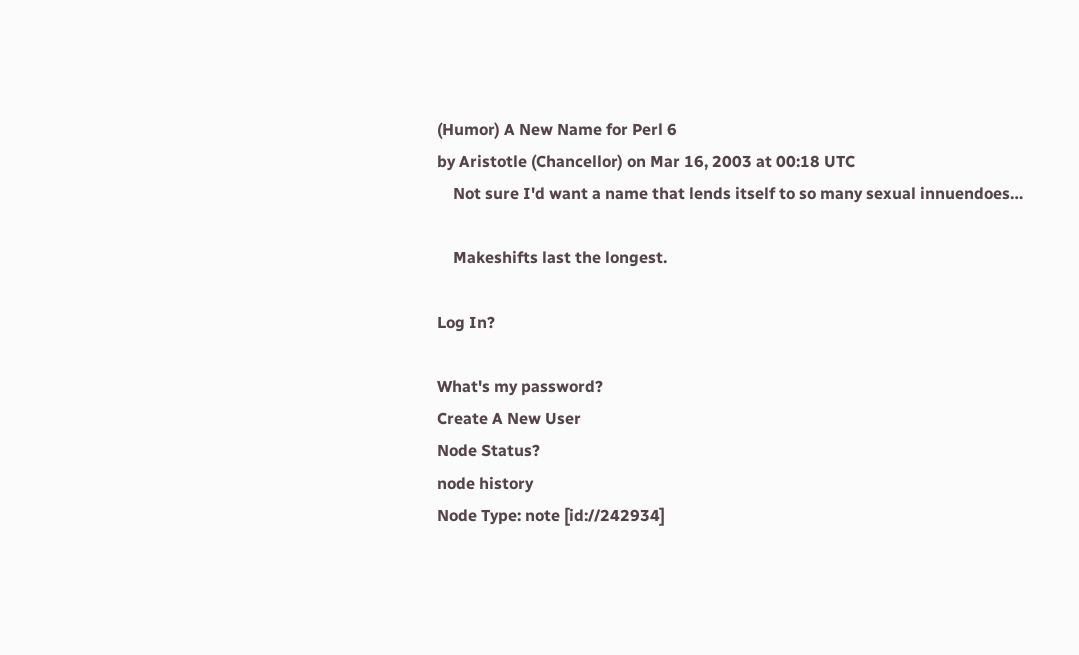(Humor) A New Name for Perl 6
by Aristotle (Chancellor) on Mar 16, 2003 at 00:18 UTC
    Not sure I'd want a name that lends itself to so many sexual innuendoes…

    Makeshifts last the longest.

Log In?

What's my password?
Create A New User
Node Status?
node history
Node Type: note [id://242934]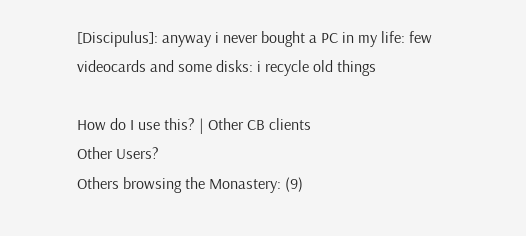[Discipulus]: anyway i never bought a PC in my life: few videocards and some disks: i recycle old things

How do I use this? | Other CB clients
Other Users?
Others browsing the Monastery: (9)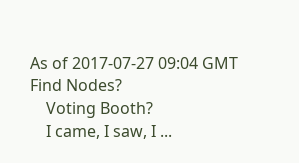As of 2017-07-27 09:04 GMT
Find Nodes?
    Voting Booth?
    I came, I saw, I ...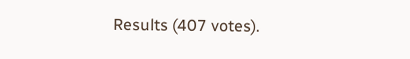Results (407 votes).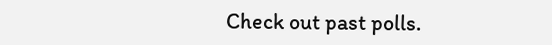Check out past polls.